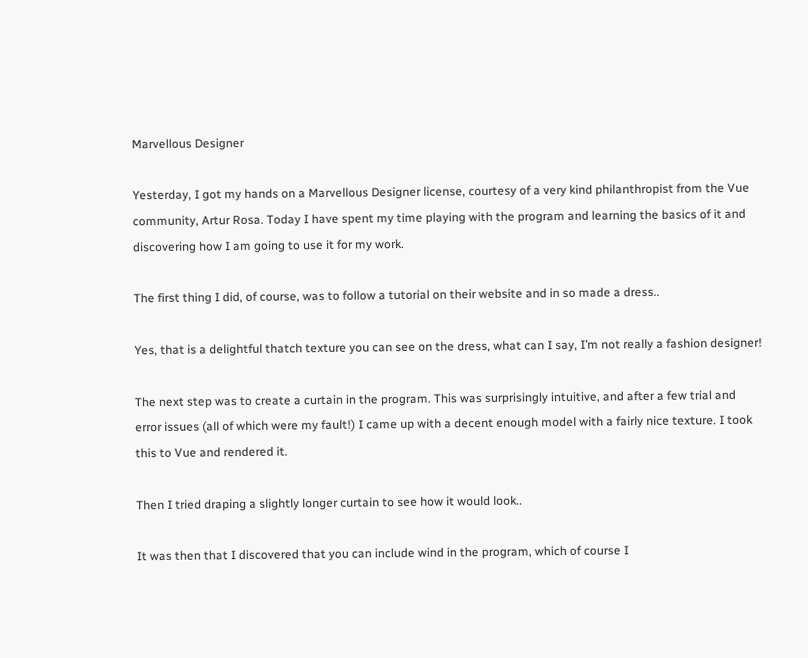Marvellous Designer

Yesterday, I got my hands on a Marvellous Designer license, courtesy of a very kind philanthropist from the Vue community, Artur Rosa. Today I have spent my time playing with the program and learning the basics of it and discovering how I am going to use it for my work.

The first thing I did, of course, was to follow a tutorial on their website and in so made a dress..

Yes, that is a delightful thatch texture you can see on the dress, what can I say, I’m not really a fashion designer!

The next step was to create a curtain in the program. This was surprisingly intuitive, and after a few trial and error issues (all of which were my fault!) I came up with a decent enough model with a fairly nice texture. I took this to Vue and rendered it.

Then I tried draping a slightly longer curtain to see how it would look..

It was then that I discovered that you can include wind in the program, which of course I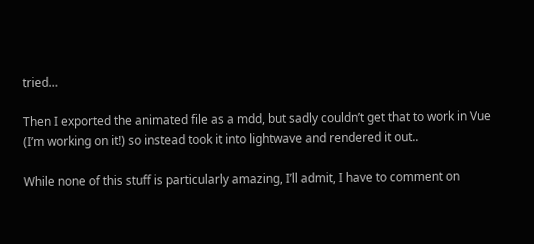tried…

Then I exported the animated file as a mdd, but sadly couldn’t get that to work in Vue (I’m working on it!) so instead took it into lightwave and rendered it out..

While none of this stuff is particularly amazing, I’ll admit, I have to comment on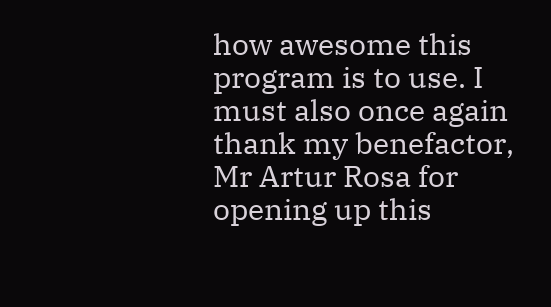how awesome this program is to use. I must also once again thank my benefactor, Mr Artur Rosa for opening up this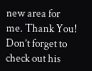new area for me. Thank You! Don’t forget to check out his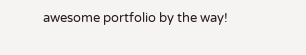awesome portfolio by the way!